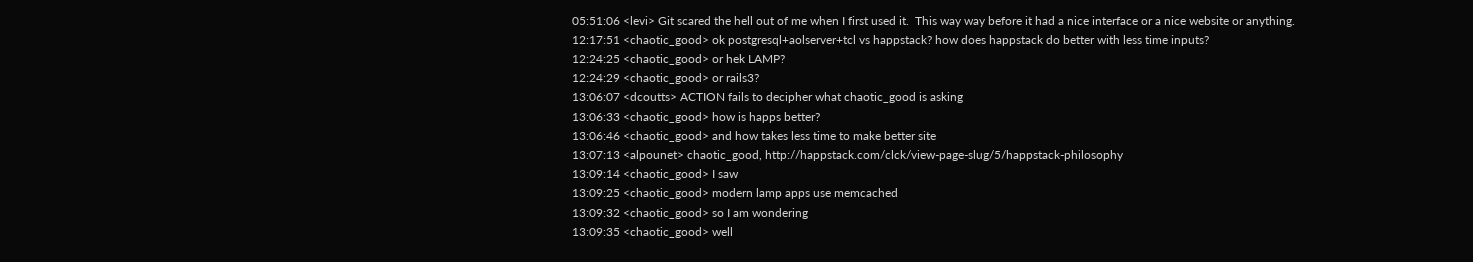05:51:06 <levi> Git scared the hell out of me when I first used it.  This way way before it had a nice interface or a nice website or anything.
12:17:51 <chaotic_good> ok postgresql+aolserver+tcl vs happstack? how does happstack do better with less time inputs?
12:24:25 <chaotic_good> or hek LAMP?
12:24:29 <chaotic_good> or rails3?
13:06:07 <dcoutts> ACTION fails to decipher what chaotic_good is asking
13:06:33 <chaotic_good> how is happs better?
13:06:46 <chaotic_good> and how takes less time to make better site
13:07:13 <alpounet> chaotic_good, http://happstack.com/clck/view-page-slug/5/happstack-philosophy
13:09:14 <chaotic_good> I saw
13:09:25 <chaotic_good> modern lamp apps use memcached
13:09:32 <chaotic_good> so I am wondering
13:09:35 <chaotic_good> well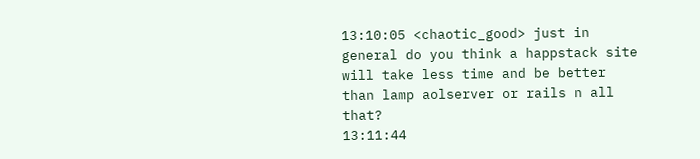13:10:05 <chaotic_good> just in general do you think a happstack site will take less time and be better than lamp aolserver or rails n all that?
13:11:44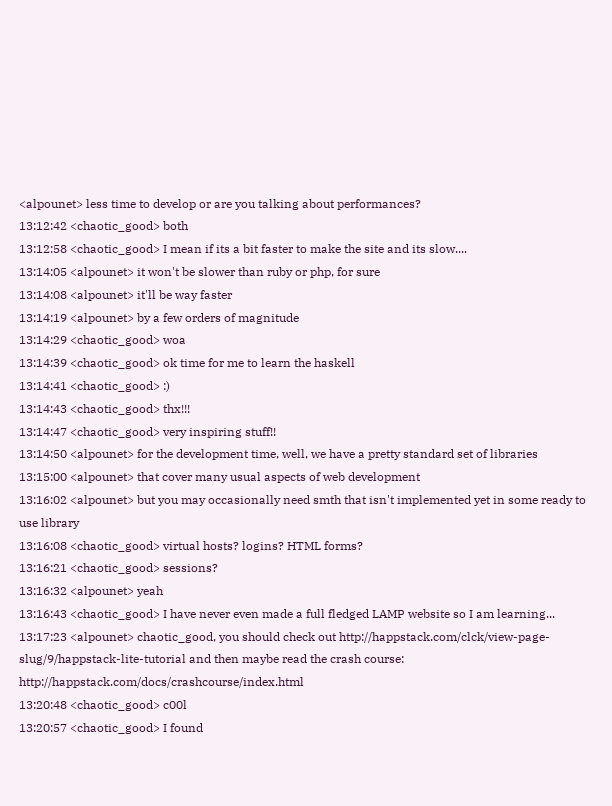<alpounet> less time to develop or are you talking about performances?
13:12:42 <chaotic_good> both
13:12:58 <chaotic_good> I mean if its a bit faster to make the site and its slow....
13:14:05 <alpounet> it won't be slower than ruby or php, for sure
13:14:08 <alpounet> it'll be way faster
13:14:19 <alpounet> by a few orders of magnitude
13:14:29 <chaotic_good> woa
13:14:39 <chaotic_good> ok time for me to learn the haskell
13:14:41 <chaotic_good> :)
13:14:43 <chaotic_good> thx!!!
13:14:47 <chaotic_good> very inspiring stuff!!
13:14:50 <alpounet> for the development time, well, we have a pretty standard set of libraries
13:15:00 <alpounet> that cover many usual aspects of web development
13:16:02 <alpounet> but you may occasionally need smth that isn't implemented yet in some ready to use library
13:16:08 <chaotic_good> virtual hosts? logins? HTML forms?
13:16:21 <chaotic_good> sessions?
13:16:32 <alpounet> yeah
13:16:43 <chaotic_good> I have never even made a full fledged LAMP website so I am learning...
13:17:23 <alpounet> chaotic_good, you should check out http://happstack.com/clck/view-page-slug/9/happstack-lite-tutorial and then maybe read the crash course: http://happstack.com/docs/crashcourse/index.html
13:20:48 <chaotic_good> c00l
13:20:57 <chaotic_good> I found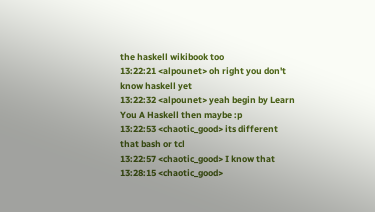the haskell wikibook too
13:22:21 <alpounet> oh right you don't know haskell yet
13:22:32 <alpounet> yeah begin by Learn You A Haskell then maybe :p
13:22:53 <chaotic_good> its different that bash or tcl
13:22:57 <chaotic_good> I know that
13:28:15 <chaotic_good>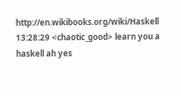http://en.wikibooks.org/wiki/Haskell
13:28:29 <chaotic_good> learn you a haskell ah yes